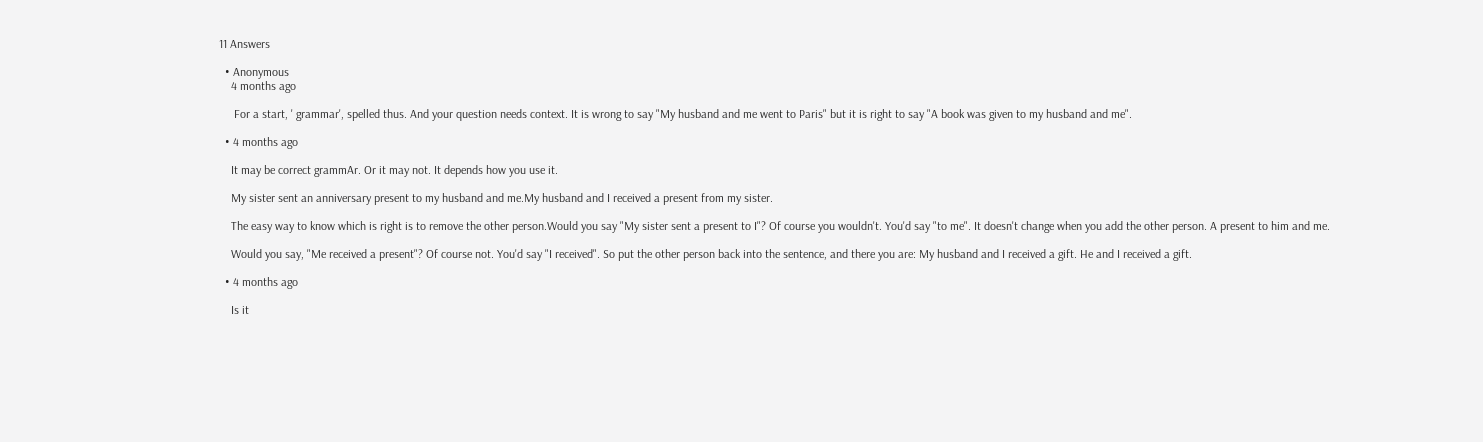11 Answers

  • Anonymous
    4 months ago

     For a start, ' grammar', spelled thus. And your question needs context. It is wrong to say "My husband and me went to Paris" but it is right to say "A book was given to my husband and me".

  • 4 months ago

    It may be correct grammAr. Or it may not. It depends how you use it.

    My sister sent an anniversary present to my husband and me.My husband and I received a present from my sister.

    The easy way to know which is right is to remove the other person.Would you say "My sister sent a present to I"? Of course you wouldn't. You'd say "to me". It doesn't change when you add the other person. A present to him and me.

    Would you say, "Me received a present"? Of course not. You'd say "I received". So put the other person back into the sentence, and there you are: My husband and I received a gift. He and I received a gift.

  • 4 months ago

    Is it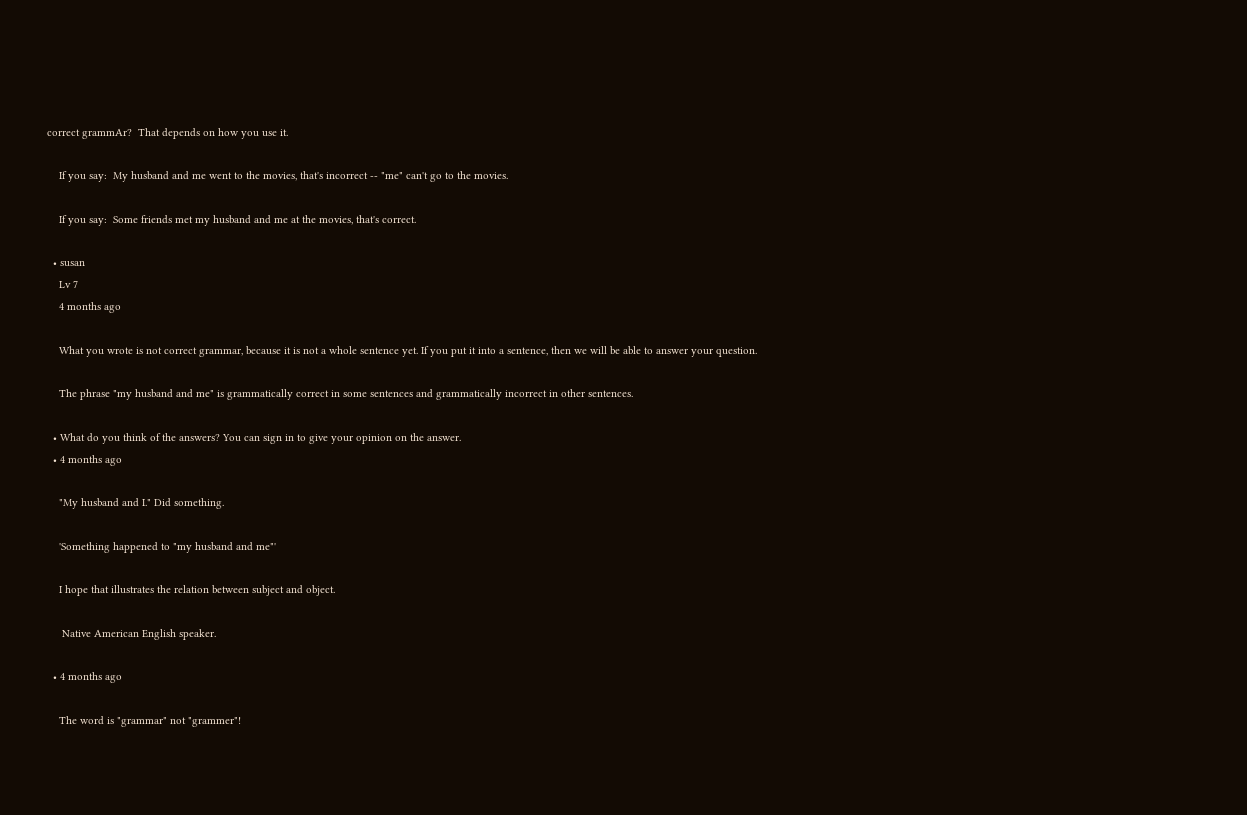correct grammAr?  That depends on how you use it.

    If you say:  My husband and me went to the movies, that's incorrect -- "me" can't go to the movies.

    If you say:  Some friends met my husband and me at the movies, that's correct.

  • susan
    Lv 7
    4 months ago

    What you wrote is not correct grammar, because it is not a whole sentence yet. If you put it into a sentence, then we will be able to answer your question.

    The phrase "my husband and me" is grammatically correct in some sentences and grammatically incorrect in other sentences.

  • What do you think of the answers? You can sign in to give your opinion on the answer.
  • 4 months ago

    "My husband and I." Did something.

    'Something happened to "my husband and me"'

    I hope that illustrates the relation between subject and object.

     Native American English speaker.

  • 4 months ago

    The word is "grammar" not "grammer"!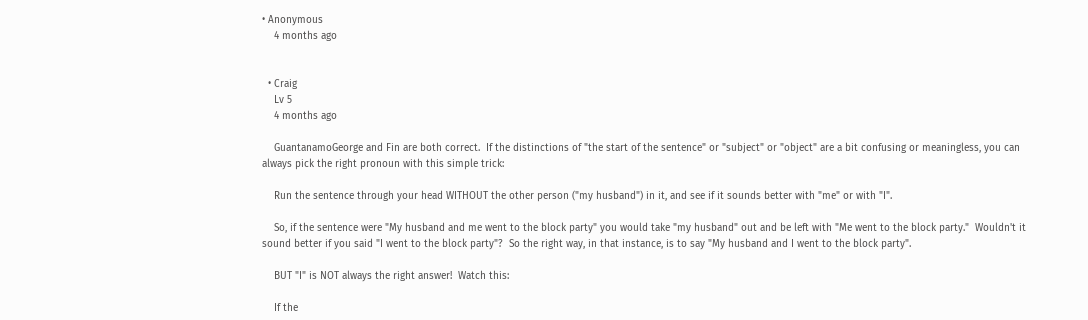• Anonymous
    4 months ago


  • Craig
    Lv 5
    4 months ago

    GuantanamoGeorge and Fin are both correct.  If the distinctions of "the start of the sentence" or "subject" or "object" are a bit confusing or meaningless, you can always pick the right pronoun with this simple trick:

    Run the sentence through your head WITHOUT the other person ("my husband") in it, and see if it sounds better with "me" or with "I".

    So, if the sentence were "My husband and me went to the block party" you would take "my husband" out and be left with "Me went to the block party."  Wouldn't it sound better if you said "I went to the block party"?  So the right way, in that instance, is to say "My husband and I went to the block party".

    BUT "I" is NOT always the right answer!  Watch this:

    If the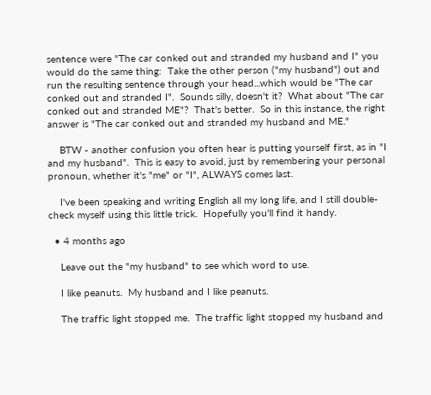sentence were "The car conked out and stranded my husband and I" you would do the same thing:  Take the other person ("my husband") out and run the resulting sentence through your head...which would be "The car conked out and stranded I".  Sounds silly, doesn't it?  What about "The car conked out and stranded ME"?  That's better.  So in this instance, the right answer is "The car conked out and stranded my husband and ME."

    BTW - another confusion you often hear is putting yourself first, as in "I and my husband".  This is easy to avoid, just by remembering your personal pronoun, whether it's "me" or "I", ALWAYS comes last.

    I've been speaking and writing English all my long life, and I still double-check myself using this little trick.  Hopefully you'll find it handy.

  • 4 months ago

    Leave out the "my husband" to see which word to use.

    I like peanuts.  My husband and I like peanuts.

    The traffic light stopped me.  The traffic light stopped my husband and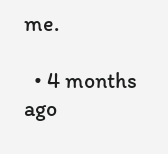me.

  • 4 months ago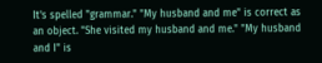It's spelled "grammar." "My husband and me" is correct as an object. "She visited my husband and me." "My husband and I" is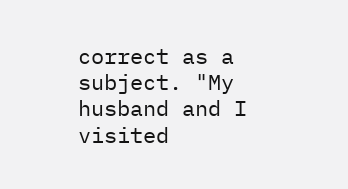correct as a subject. "My husband and I visited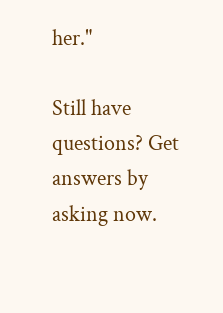her."

Still have questions? Get answers by asking now.